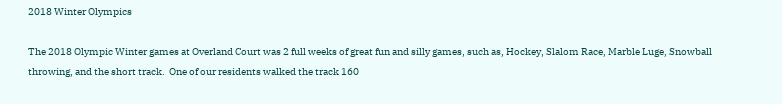2018 Winter Olympics

The 2018 Olympic Winter games at Overland Court was 2 full weeks of great fun and silly games, such as, Hockey, Slalom Race, Marble Luge, Snowball throwing, and the short track.  One of our residents walked the track 160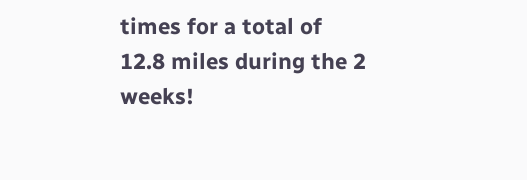times for a total of 12.8 miles during the 2 weeks!